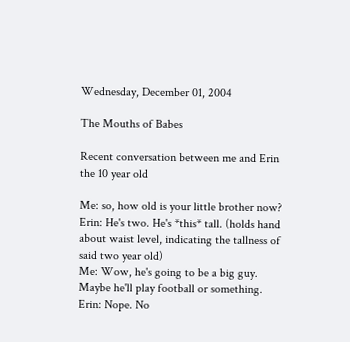Wednesday, December 01, 2004

The Mouths of Babes

Recent conversation between me and Erin the 10 year old

Me: so, how old is your little brother now?
Erin: He's two. He's *this* tall. (holds hand about waist level, indicating the tallness of said two year old)
Me: Wow, he's going to be a big guy. Maybe he'll play football or something.
Erin: Nope. No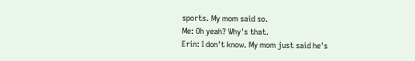sports. My mom said so.
Me: Oh yeah? Why's that.
Erin: I don't know. My mom just said he's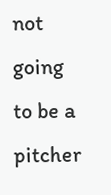not going to be a pitcher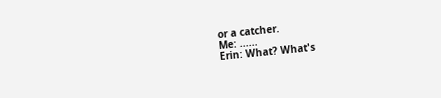or a catcher.
Me: ......
Erin: What? What's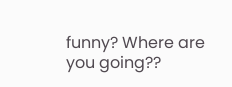funny? Where are you going??